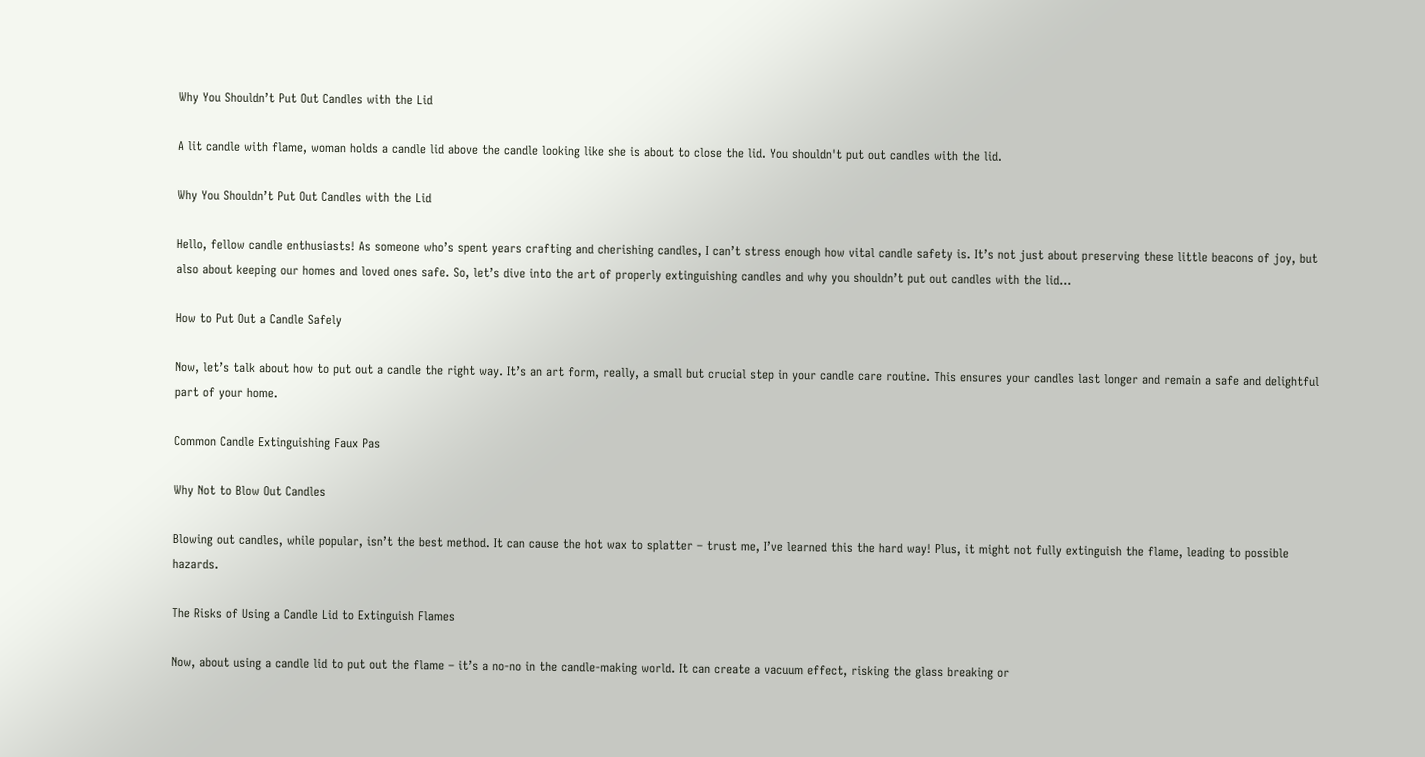Why You Shouldn’t Put Out Candles with the Lid

A lit candle with flame, woman holds a candle lid above the candle looking like she is about to close the lid. You shouldn't put out candles with the lid.

Why You Shouldn’t Put Out Candles with the Lid

Hello, fellow candle enthusiasts! As someone who’s spent years crafting and cherishing candles, I can’t stress enough how vital candle safety is. It’s not just about preserving these little beacons of joy, but also about keeping our homes and loved ones safe. So, let’s dive into the art of properly extinguishing candles and why you shouldn’t put out candles with the lid…

How to Put Out a Candle Safely

Now, let’s talk about how to put out a candle the right way. It’s an art form, really, a small but crucial step in your candle care routine. This ensures your candles last longer and remain a safe and delightful part of your home.

Common Candle Extinguishing Faux Pas

Why Not to Blow Out Candles

Blowing out candles, while popular, isn’t the best method. It can cause the hot wax to splatter – trust me, I’ve learned this the hard way! Plus, it might not fully extinguish the flame, leading to possible hazards.

The Risks of Using a Candle Lid to Extinguish Flames

Now, about using a candle lid to put out the flame – it’s a no-no in the candle-making world. It can create a vacuum effect, risking the glass breaking or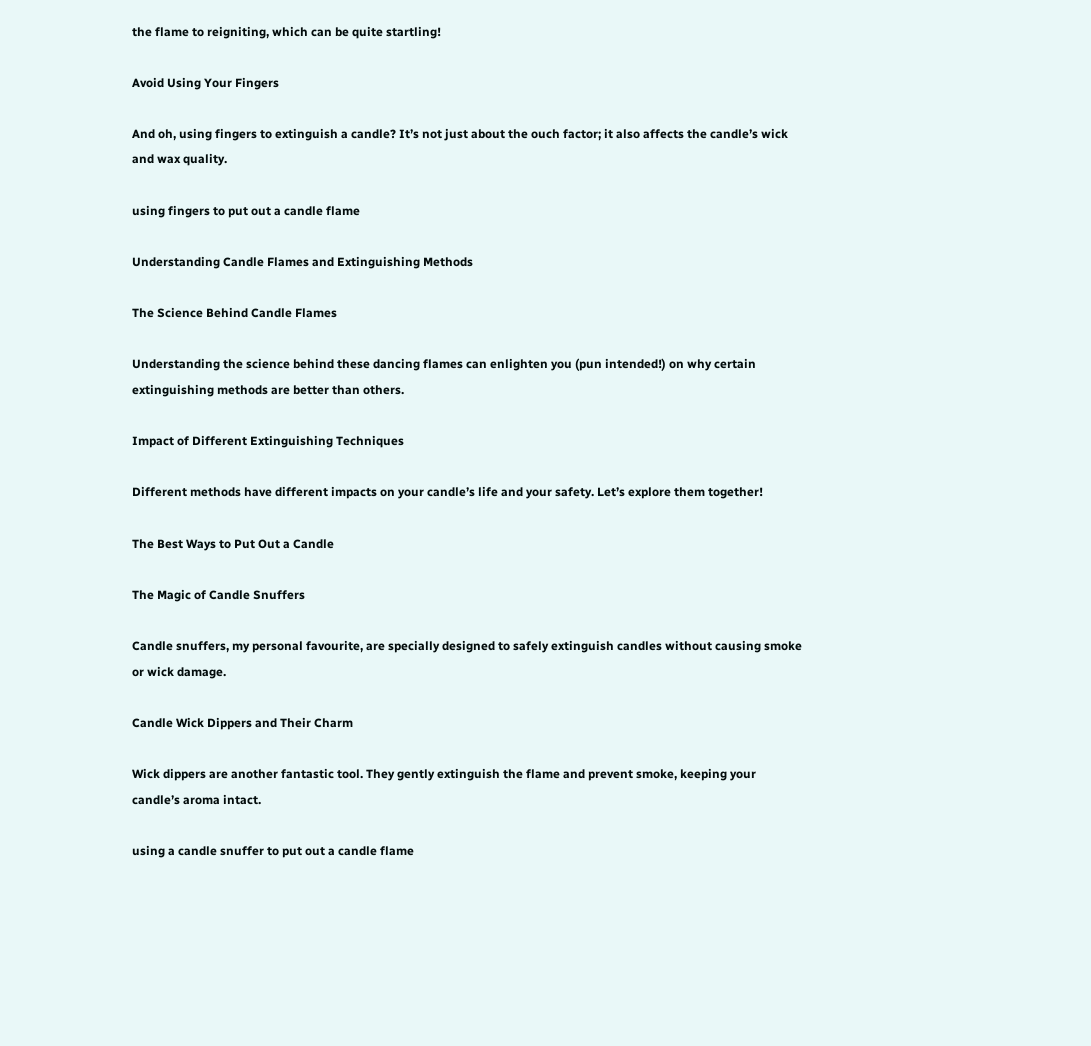the flame to reigniting, which can be quite startling!

Avoid Using Your Fingers

And oh, using fingers to extinguish a candle? It’s not just about the ouch factor; it also affects the candle’s wick and wax quality.

using fingers to put out a candle flame

Understanding Candle Flames and Extinguishing Methods

The Science Behind Candle Flames

Understanding the science behind these dancing flames can enlighten you (pun intended!) on why certain extinguishing methods are better than others.

Impact of Different Extinguishing Techniques

Different methods have different impacts on your candle’s life and your safety. Let’s explore them together!

The Best Ways to Put Out a Candle

The Magic of Candle Snuffers

Candle snuffers, my personal favourite, are specially designed to safely extinguish candles without causing smoke or wick damage.

Candle Wick Dippers and Their Charm

Wick dippers are another fantastic tool. They gently extinguish the flame and prevent smoke, keeping your candle’s aroma intact.

using a candle snuffer to put out a candle flame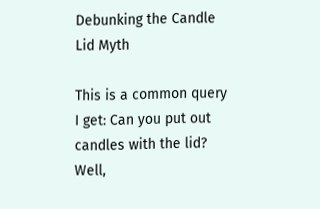Debunking the Candle Lid Myth

This is a common query I get: Can you put out candles with the lid? Well,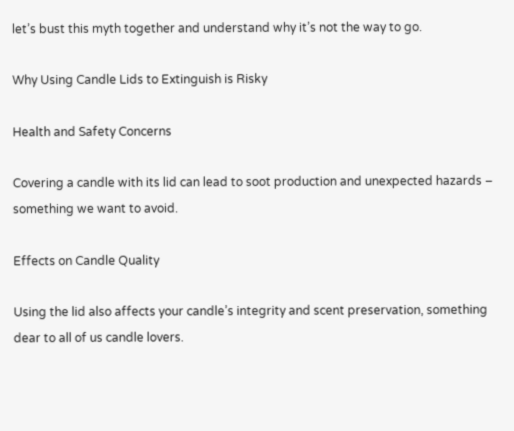let’s bust this myth together and understand why it’s not the way to go.

Why Using Candle Lids to Extinguish is Risky

Health and Safety Concerns

Covering a candle with its lid can lead to soot production and unexpected hazards – something we want to avoid.

Effects on Candle Quality

Using the lid also affects your candle’s integrity and scent preservation, something dear to all of us candle lovers.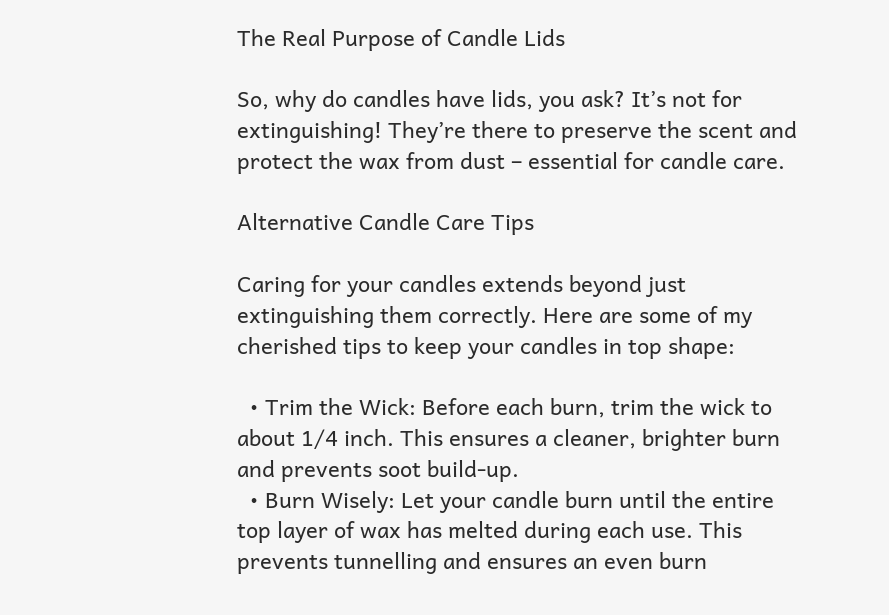The Real Purpose of Candle Lids

So, why do candles have lids, you ask? It’s not for extinguishing! They’re there to preserve the scent and protect the wax from dust – essential for candle care.

Alternative Candle Care Tips

Caring for your candles extends beyond just extinguishing them correctly. Here are some of my cherished tips to keep your candles in top shape:

  • Trim the Wick: Before each burn, trim the wick to about 1/4 inch. This ensures a cleaner, brighter burn and prevents soot build-up.
  • Burn Wisely: Let your candle burn until the entire top layer of wax has melted during each use. This prevents tunnelling and ensures an even burn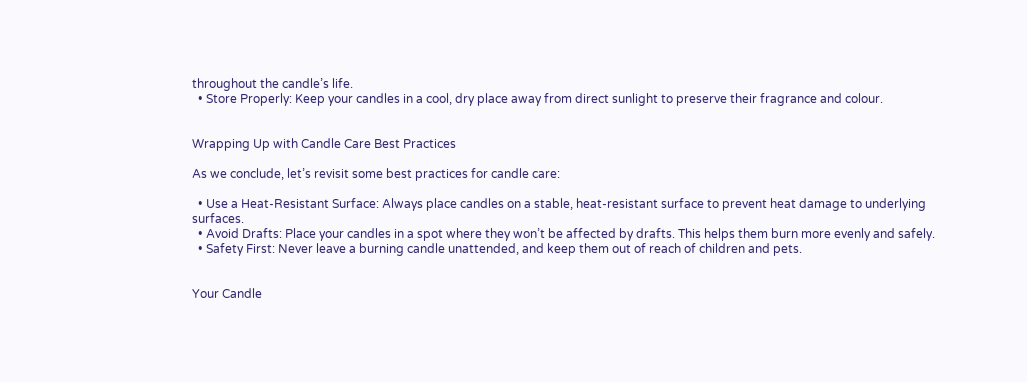throughout the candle’s life.
  • Store Properly: Keep your candles in a cool, dry place away from direct sunlight to preserve their fragrance and colour.


Wrapping Up with Candle Care Best Practices

As we conclude, let’s revisit some best practices for candle care:

  • Use a Heat-Resistant Surface: Always place candles on a stable, heat-resistant surface to prevent heat damage to underlying surfaces.
  • Avoid Drafts: Place your candles in a spot where they won’t be affected by drafts. This helps them burn more evenly and safely.
  • Safety First: Never leave a burning candle unattended, and keep them out of reach of children and pets.


Your Candle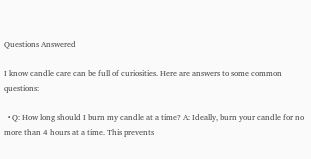Questions Answered

I know candle care can be full of curiosities. Here are answers to some common questions:

  • Q: How long should I burn my candle at a time? A: Ideally, burn your candle for no more than 4 hours at a time. This prevents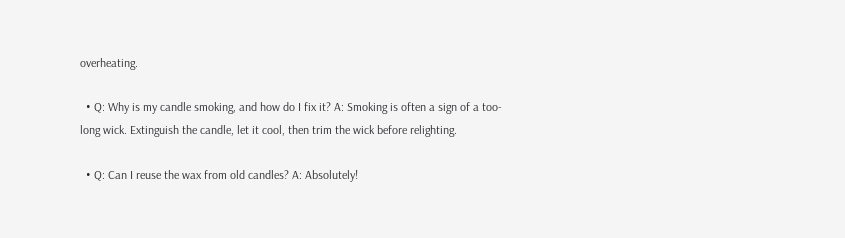overheating.

  • Q: Why is my candle smoking, and how do I fix it? A: Smoking is often a sign of a too-long wick. Extinguish the candle, let it cool, then trim the wick before relighting.

  • Q: Can I reuse the wax from old candles? A: Absolutely!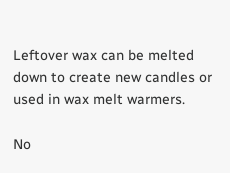Leftover wax can be melted down to create new candles or used in wax melt warmers.

No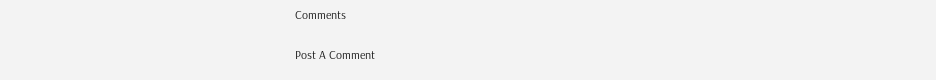Comments

Post A Comment